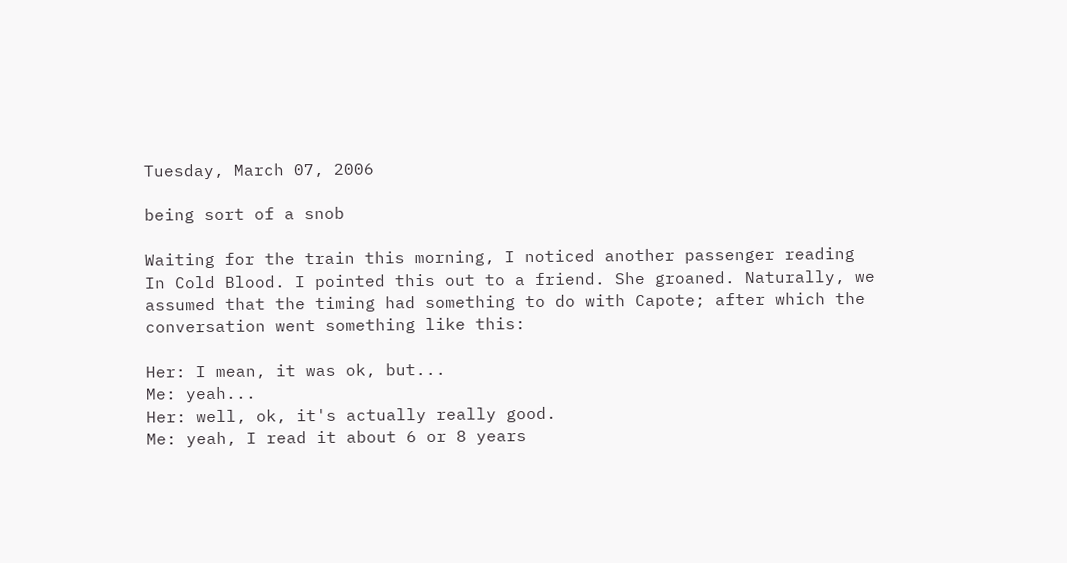Tuesday, March 07, 2006

being sort of a snob

Waiting for the train this morning, I noticed another passenger reading In Cold Blood. I pointed this out to a friend. She groaned. Naturally, we assumed that the timing had something to do with Capote; after which the conversation went something like this:

Her: I mean, it was ok, but...
Me: yeah...
Her: well, ok, it's actually really good.
Me: yeah, I read it about 6 or 8 years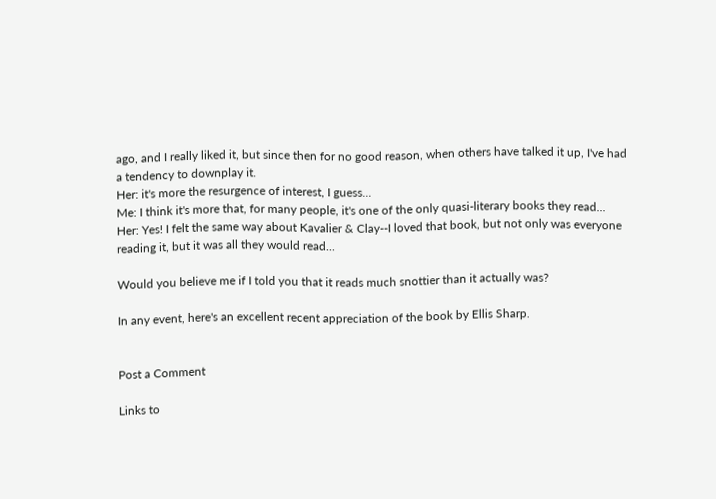ago, and I really liked it, but since then for no good reason, when others have talked it up, I've had a tendency to downplay it.
Her: it's more the resurgence of interest, I guess...
Me: I think it's more that, for many people, it's one of the only quasi-literary books they read...
Her: Yes! I felt the same way about Kavalier & Clay--I loved that book, but not only was everyone reading it, but it was all they would read...

Would you believe me if I told you that it reads much snottier than it actually was?

In any event, here's an excellent recent appreciation of the book by Ellis Sharp.


Post a Comment

Links to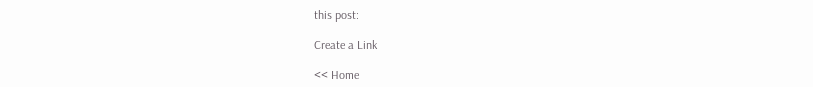this post:

Create a Link

<< Home